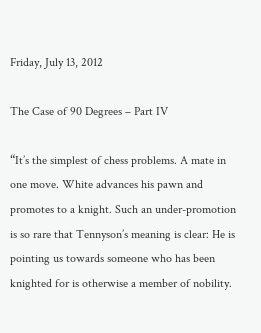Friday, July 13, 2012

The Case of 90 Degrees – Part IV

“It’s the simplest of chess problems. A mate in one move. White advances his pawn and promotes to a knight. Such an under-promotion is so rare that Tennyson’s meaning is clear: He is pointing us towards someone who has been knighted for is otherwise a member of nobility.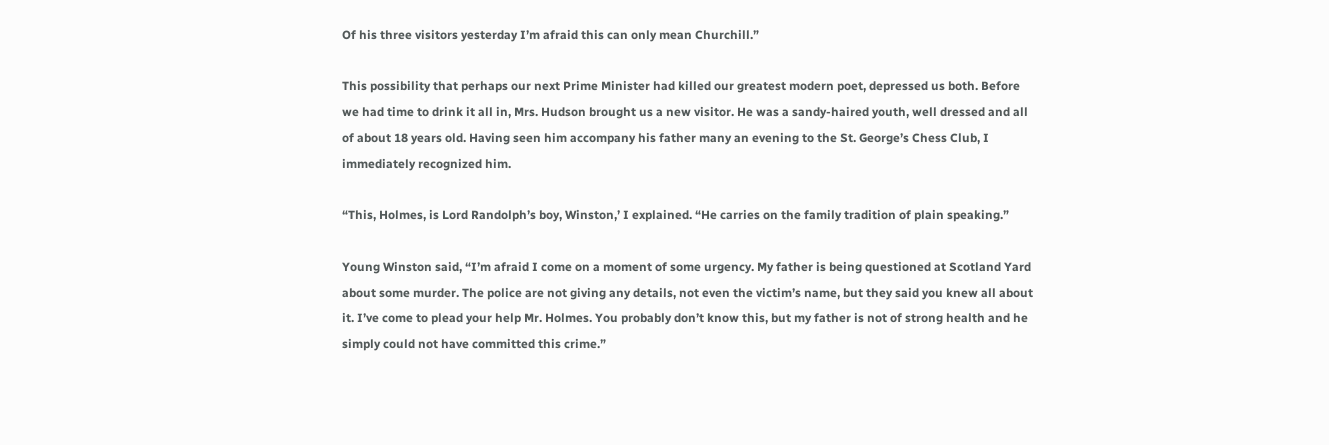Of his three visitors yesterday I’m afraid this can only mean Churchill.”

This possibility that perhaps our next Prime Minister had killed our greatest modern poet, depressed us both. Before we had time to drink it all in, Mrs. Hudson brought us a new visitor. He was a sandy-haired youth, well dressed and all of about 18 years old. Having seen him accompany his father many an evening to the St. George’s Chess Club, I immediately recognized him.

“This, Holmes, is Lord Randolph’s boy, Winston,’ I explained. “He carries on the family tradition of plain speaking.”

Young Winston said, “I’m afraid I come on a moment of some urgency. My father is being questioned at Scotland Yard about some murder. The police are not giving any details, not even the victim’s name, but they said you knew all about it. I’ve come to plead your help Mr. Holmes. You probably don’t know this, but my father is not of strong health and he simply could not have committed this crime.”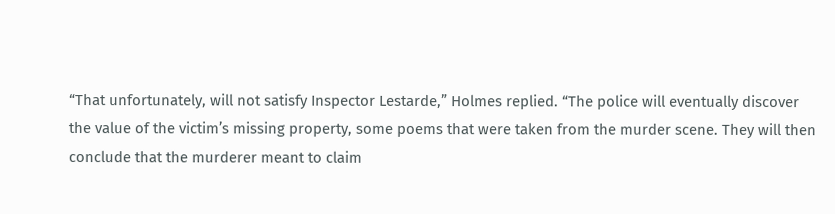“That unfortunately, will not satisfy Inspector Lestarde,” Holmes replied. “The police will eventually discover the value of the victim’s missing property, some poems that were taken from the murder scene. They will then conclude that the murderer meant to claim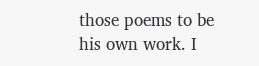those poems to be his own work. I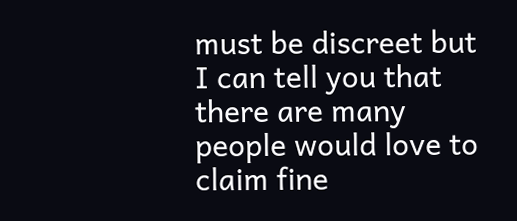must be discreet but I can tell you that there are many people would love to claim fine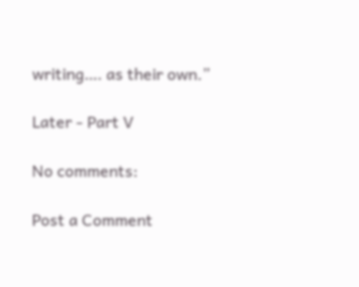writing…. as their own.”

Later - Part V

No comments:

Post a Comment